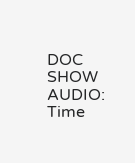DOC SHOW AUDIO: Time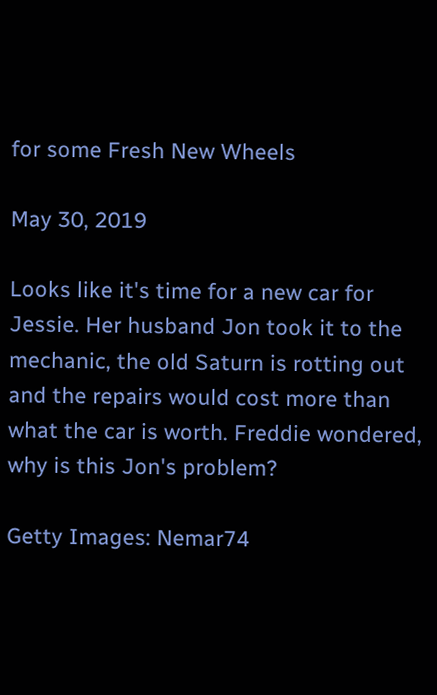for some Fresh New Wheels

May 30, 2019

Looks like it's time for a new car for Jessie. Her husband Jon took it to the mechanic, the old Saturn is rotting out and the repairs would cost more than what the car is worth. Freddie wondered, why is this Jon's problem?

Getty Images: Nemar74